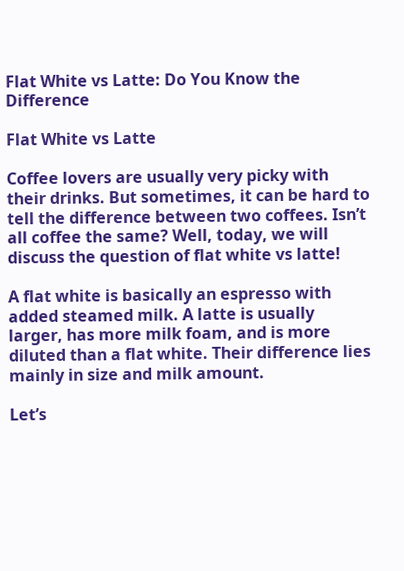Flat White vs Latte: Do You Know the Difference

Flat White vs Latte

Coffee lovers are usually very picky with their drinks. But sometimes, it can be hard to tell the difference between two coffees. Isn’t all coffee the same? Well, today, we will discuss the question of flat white vs latte!

A flat white is basically an espresso with added steamed milk. A latte is usually larger, has more milk foam, and is more diluted than a flat white. Their difference lies mainly in size and milk amount.

Let’s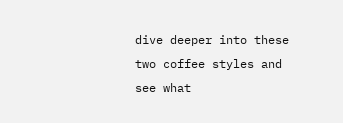dive deeper into these two coffee styles and see what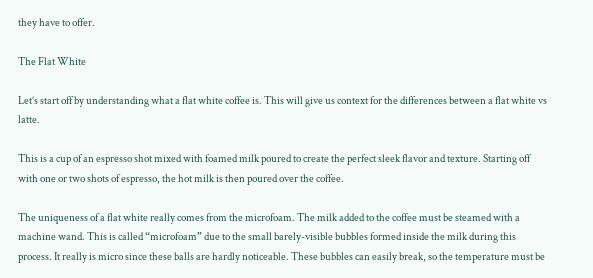they have to offer.

The Flat White

Let’s start off by understanding what a flat white coffee is. This will give us context for the differences between a flat white vs latte.

This is a cup of an espresso shot mixed with foamed milk poured to create the perfect sleek flavor and texture. Starting off with one or two shots of espresso, the hot milk is then poured over the coffee.

The uniqueness of a flat white really comes from the microfoam. The milk added to the coffee must be steamed with a machine wand. This is called “microfoam” due to the small barely-visible bubbles formed inside the milk during this process. It really is micro since these balls are hardly noticeable. These bubbles can easily break, so the temperature must be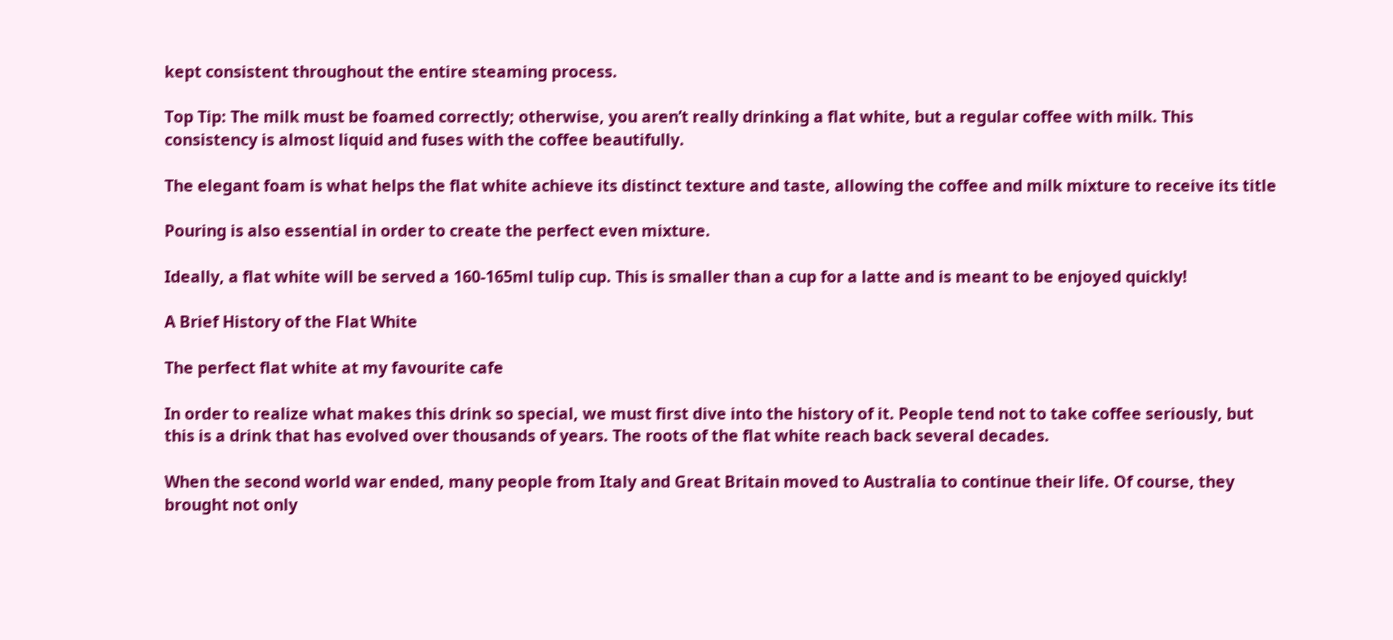kept consistent throughout the entire steaming process.

Top Tip: The milk must be foamed correctly; otherwise, you aren’t really drinking a flat white, but a regular coffee with milk. This consistency is almost liquid and fuses with the coffee beautifully.

The elegant foam is what helps the flat white achieve its distinct texture and taste, allowing the coffee and milk mixture to receive its title

Pouring is also essential in order to create the perfect even mixture.

Ideally, a flat white will be served a 160-165ml tulip cup. This is smaller than a cup for a latte and is meant to be enjoyed quickly!

A Brief History of the Flat White

The perfect flat white at my favourite cafe

In order to realize what makes this drink so special, we must first dive into the history of it. People tend not to take coffee seriously, but this is a drink that has evolved over thousands of years. The roots of the flat white reach back several decades.

When the second world war ended, many people from Italy and Great Britain moved to Australia to continue their life. Of course, they brought not only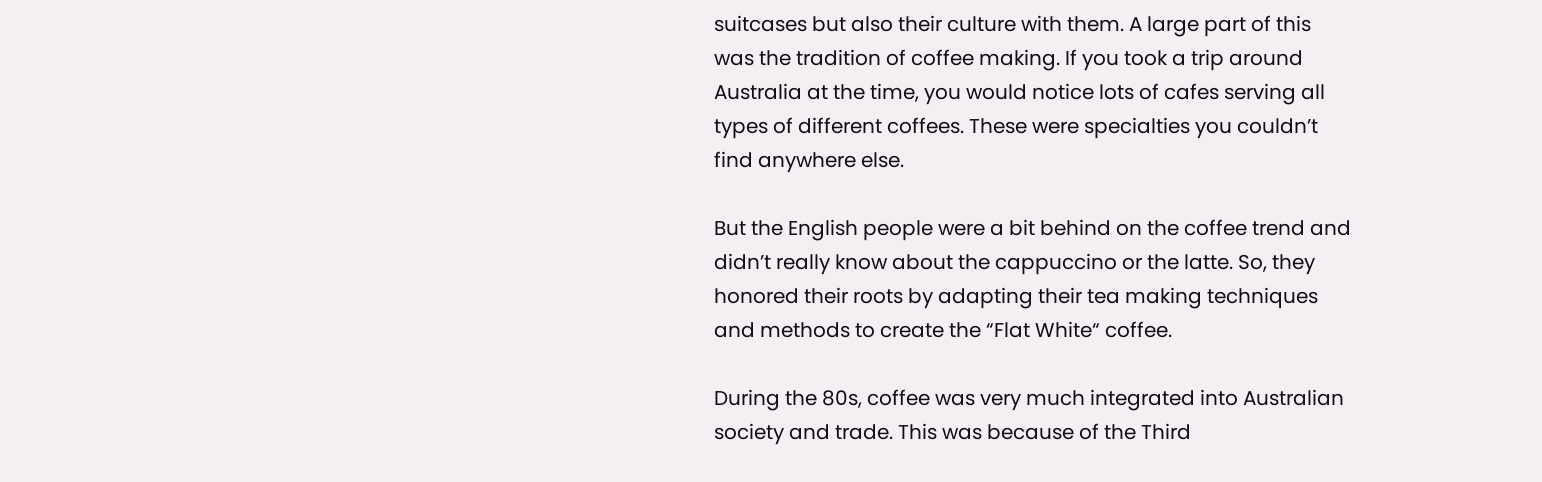suitcases but also their culture with them. A large part of this was the tradition of coffee making. If you took a trip around Australia at the time, you would notice lots of cafes serving all types of different coffees. These were specialties you couldn’t find anywhere else.

But the English people were a bit behind on the coffee trend and didn’t really know about the cappuccino or the latte. So, they honored their roots by adapting their tea making techniques and methods to create the “Flat White“ coffee.

During the 80s, coffee was very much integrated into Australian society and trade. This was because of the Third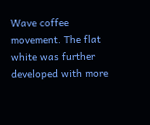Wave coffee movement. The flat white was further developed with more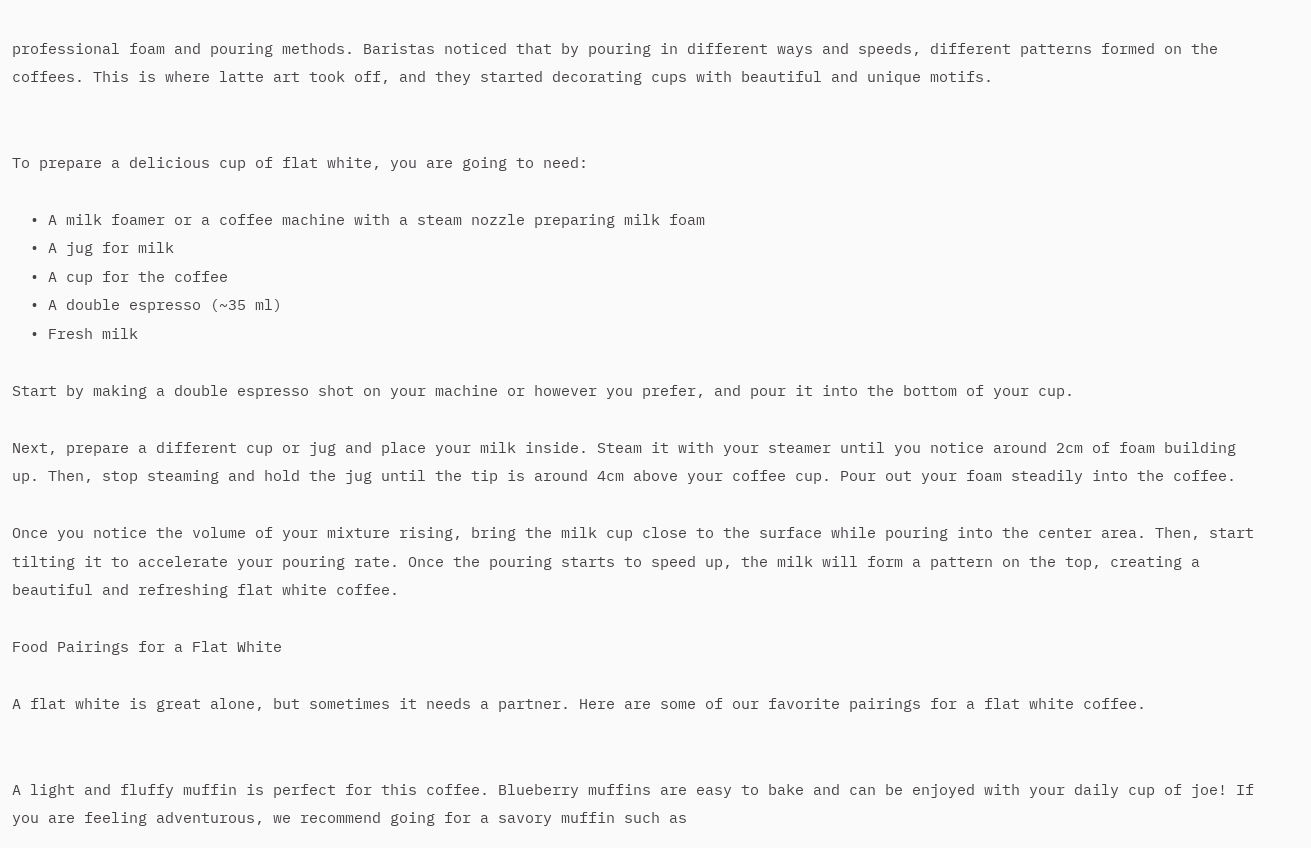professional foam and pouring methods. Baristas noticed that by pouring in different ways and speeds, different patterns formed on the coffees. This is where latte art took off, and they started decorating cups with beautiful and unique motifs.


To prepare a delicious cup of flat white, you are going to need:

  • A milk foamer or a coffee machine with a steam nozzle preparing milk foam
  • A jug for milk
  • A cup for the coffee
  • A double espresso (~35 ml)
  • Fresh milk

Start by making a double espresso shot on your machine or however you prefer, and pour it into the bottom of your cup.

Next, prepare a different cup or jug and place your milk inside. Steam it with your steamer until you notice around 2cm of foam building up. Then, stop steaming and hold the jug until the tip is around 4cm above your coffee cup. Pour out your foam steadily into the coffee.

Once you notice the volume of your mixture rising, bring the milk cup close to the surface while pouring into the center area. Then, start tilting it to accelerate your pouring rate. Once the pouring starts to speed up, the milk will form a pattern on the top, creating a beautiful and refreshing flat white coffee.

Food Pairings for a Flat White

A flat white is great alone, but sometimes it needs a partner. Here are some of our favorite pairings for a flat white coffee.


A light and fluffy muffin is perfect for this coffee. Blueberry muffins are easy to bake and can be enjoyed with your daily cup of joe! If you are feeling adventurous, we recommend going for a savory muffin such as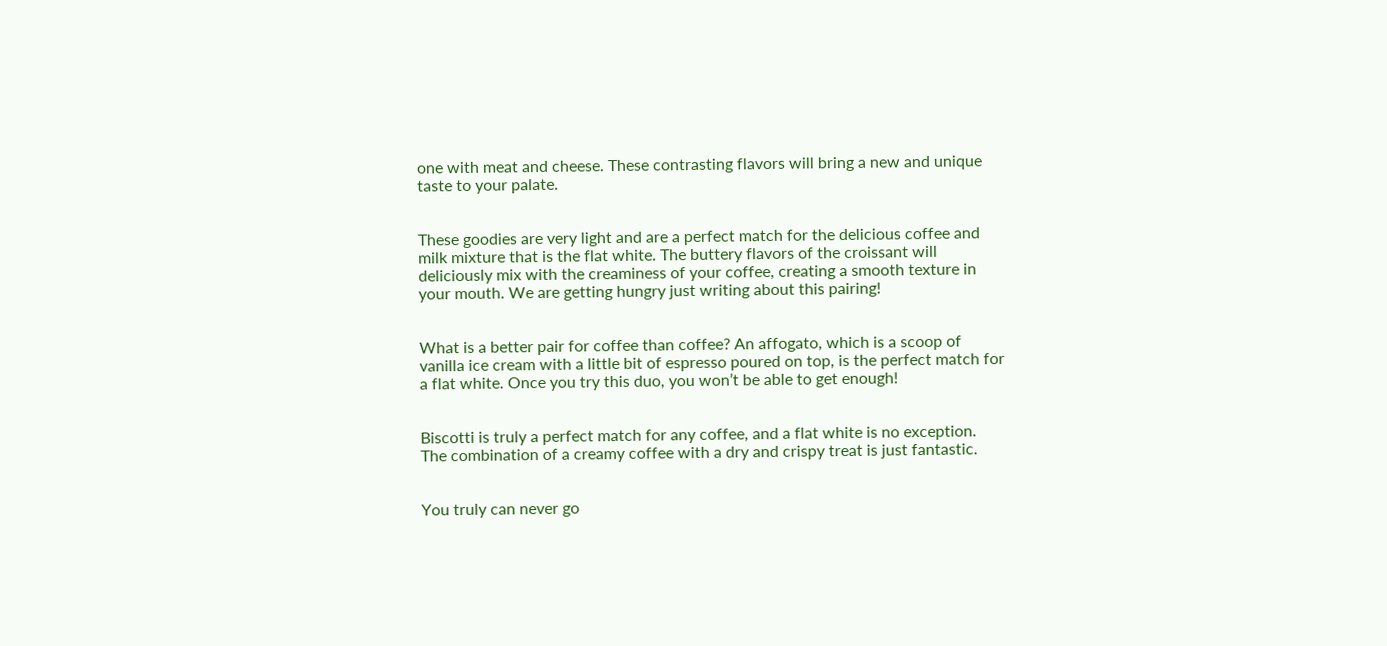one with meat and cheese. These contrasting flavors will bring a new and unique taste to your palate.


These goodies are very light and are a perfect match for the delicious coffee and milk mixture that is the flat white. The buttery flavors of the croissant will deliciously mix with the creaminess of your coffee, creating a smooth texture in your mouth. We are getting hungry just writing about this pairing!


What is a better pair for coffee than coffee? An affogato, which is a scoop of vanilla ice cream with a little bit of espresso poured on top, is the perfect match for a flat white. Once you try this duo, you won’t be able to get enough!


Biscotti is truly a perfect match for any coffee, and a flat white is no exception. The combination of a creamy coffee with a dry and crispy treat is just fantastic.


You truly can never go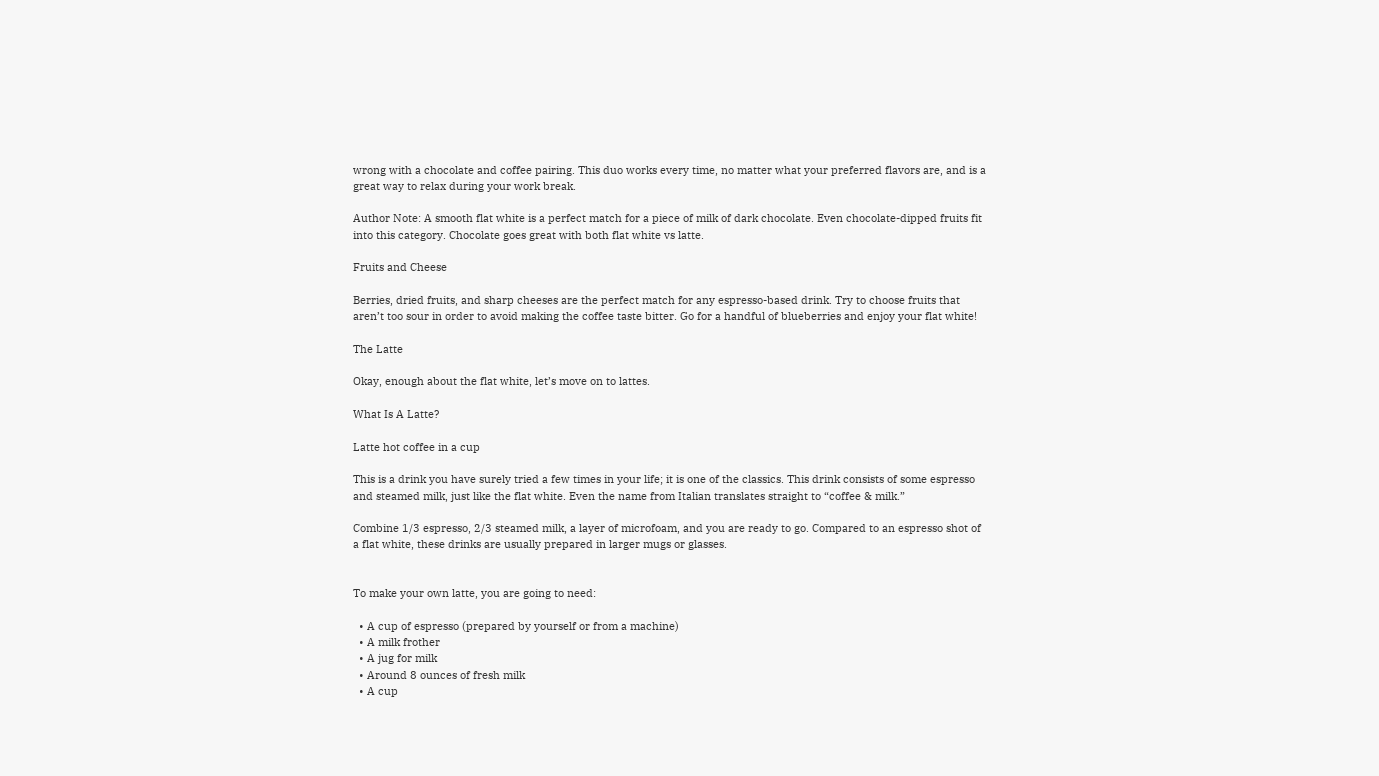wrong with a chocolate and coffee pairing. This duo works every time, no matter what your preferred flavors are, and is a great way to relax during your work break.

Author Note: A smooth flat white is a perfect match for a piece of milk of dark chocolate. Even chocolate-dipped fruits fit into this category. Chocolate goes great with both flat white vs latte.

Fruits and Cheese

Berries, dried fruits, and sharp cheeses are the perfect match for any espresso-based drink. Try to choose fruits that aren’t too sour in order to avoid making the coffee taste bitter. Go for a handful of blueberries and enjoy your flat white!

The Latte

Okay, enough about the flat white, let’s move on to lattes.

What Is A Latte?

Latte hot coffee in a cup

This is a drink you have surely tried a few times in your life; it is one of the classics. This drink consists of some espresso and steamed milk, just like the flat white. Even the name from Italian translates straight to “coffee & milk.”

Combine 1/3 espresso, 2/3 steamed milk, a layer of microfoam, and you are ready to go. Compared to an espresso shot of a flat white, these drinks are usually prepared in larger mugs or glasses.


To make your own latte, you are going to need:

  • A cup of espresso (prepared by yourself or from a machine)
  • A milk frother
  • A jug for milk
  • Around 8 ounces of fresh milk
  • A cup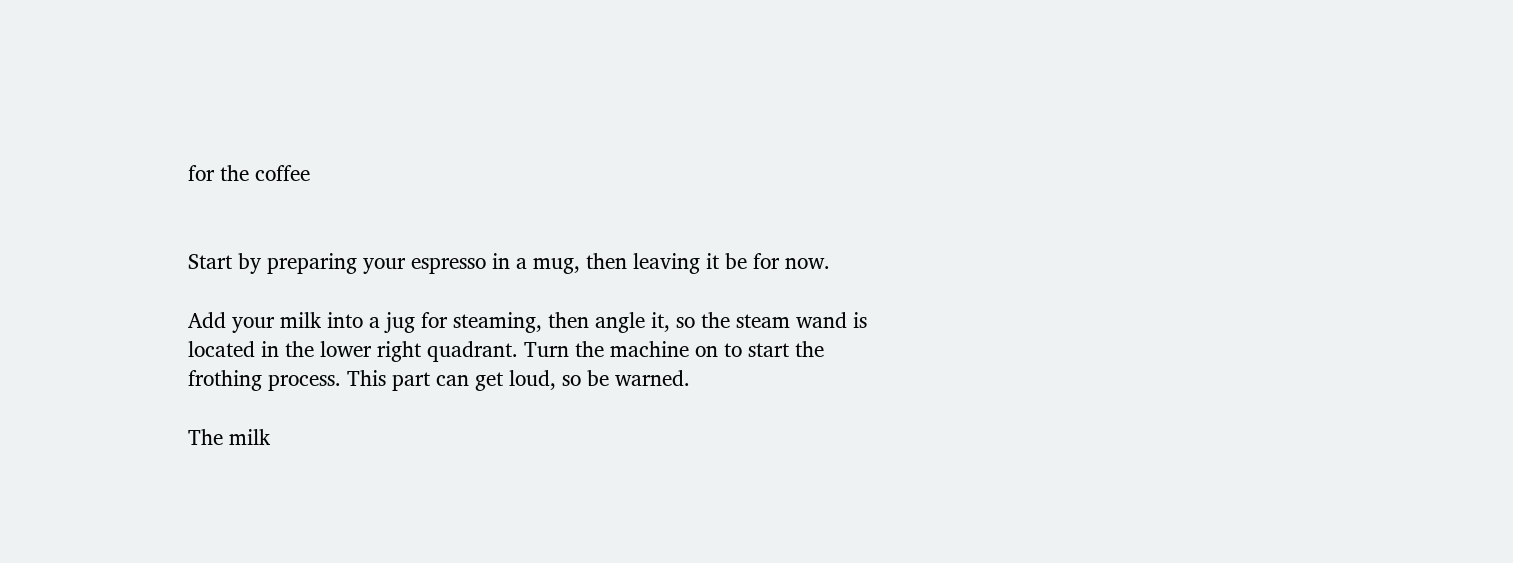for the coffee


Start by preparing your espresso in a mug, then leaving it be for now.

Add your milk into a jug for steaming, then angle it, so the steam wand is located in the lower right quadrant. Turn the machine on to start the frothing process. This part can get loud, so be warned.

The milk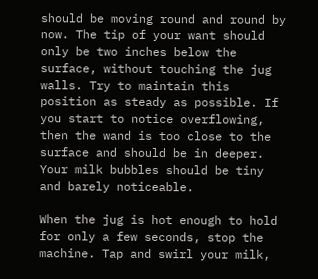should be moving round and round by now. The tip of your want should only be two inches below the surface, without touching the jug walls. Try to maintain this position as steady as possible. If you start to notice overflowing, then the wand is too close to the surface and should be in deeper. Your milk bubbles should be tiny and barely noticeable.

When the jug is hot enough to hold for only a few seconds, stop the machine. Tap and swirl your milk,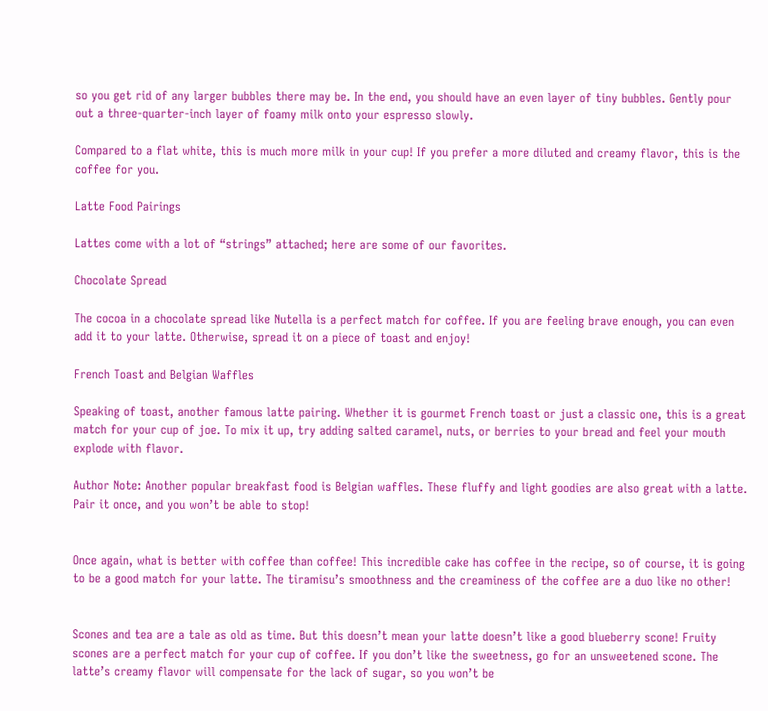so you get rid of any larger bubbles there may be. In the end, you should have an even layer of tiny bubbles. Gently pour out a three-quarter-inch layer of foamy milk onto your espresso slowly.

Compared to a flat white, this is much more milk in your cup! If you prefer a more diluted and creamy flavor, this is the coffee for you.

Latte Food Pairings

Lattes come with a lot of “strings” attached; here are some of our favorites.

Chocolate Spread

The cocoa in a chocolate spread like Nutella is a perfect match for coffee. If you are feeling brave enough, you can even add it to your latte. Otherwise, spread it on a piece of toast and enjoy!

French Toast and Belgian Waffles

Speaking of toast, another famous latte pairing. Whether it is gourmet French toast or just a classic one, this is a great match for your cup of joe. To mix it up, try adding salted caramel, nuts, or berries to your bread and feel your mouth explode with flavor.

Author Note: Another popular breakfast food is Belgian waffles. These fluffy and light goodies are also great with a latte. Pair it once, and you won’t be able to stop!


Once again, what is better with coffee than coffee! This incredible cake has coffee in the recipe, so of course, it is going to be a good match for your latte. The tiramisu’s smoothness and the creaminess of the coffee are a duo like no other!


Scones and tea are a tale as old as time. But this doesn’t mean your latte doesn’t like a good blueberry scone! Fruity scones are a perfect match for your cup of coffee. If you don’t like the sweetness, go for an unsweetened scone. The latte’s creamy flavor will compensate for the lack of sugar, so you won’t be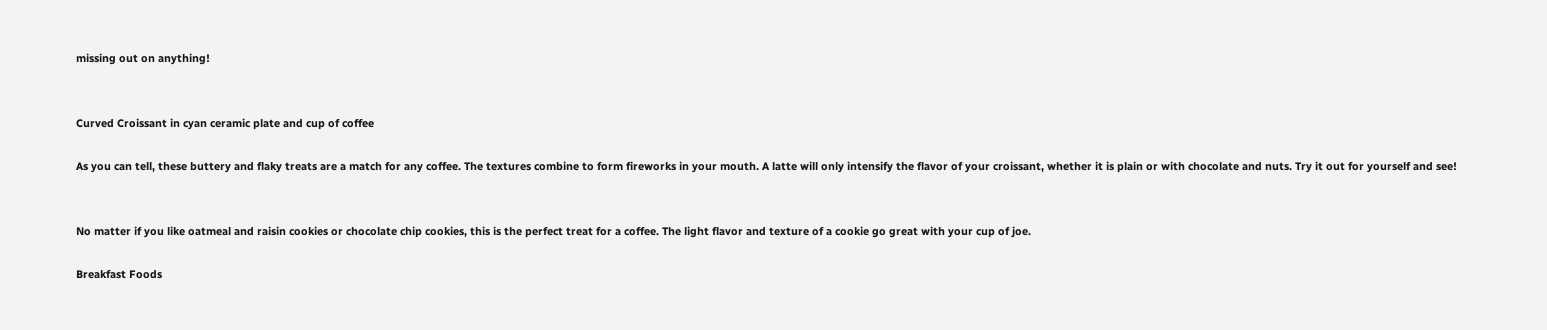missing out on anything!


Curved Croissant in cyan ceramic plate and cup of coffee

As you can tell, these buttery and flaky treats are a match for any coffee. The textures combine to form fireworks in your mouth. A latte will only intensify the flavor of your croissant, whether it is plain or with chocolate and nuts. Try it out for yourself and see!


No matter if you like oatmeal and raisin cookies or chocolate chip cookies, this is the perfect treat for a coffee. The light flavor and texture of a cookie go great with your cup of joe.

Breakfast Foods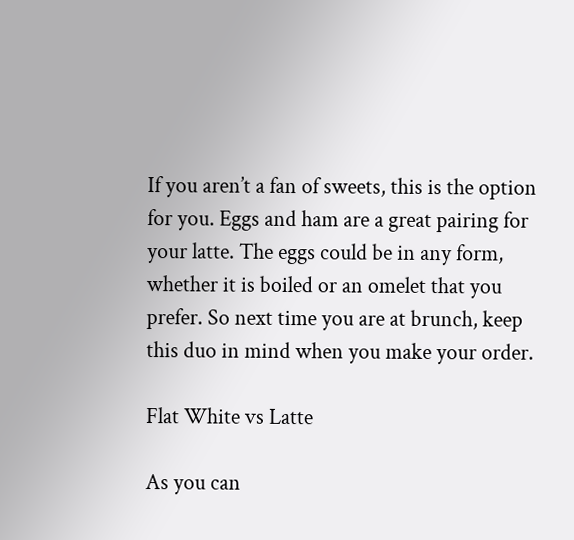If you aren’t a fan of sweets, this is the option for you. Eggs and ham are a great pairing for your latte. The eggs could be in any form, whether it is boiled or an omelet that you prefer. So next time you are at brunch, keep this duo in mind when you make your order.

Flat White vs Latte

As you can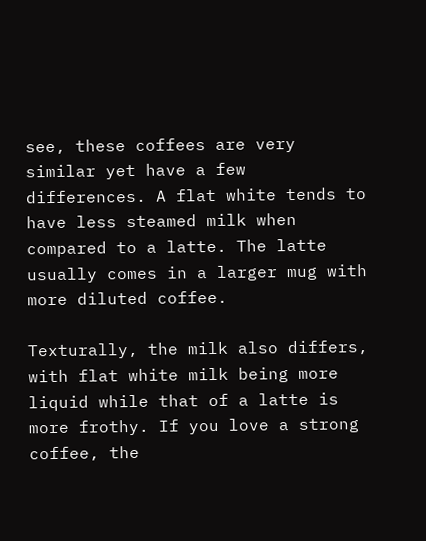see, these coffees are very similar yet have a few differences. A flat white tends to have less steamed milk when compared to a latte. The latte usually comes in a larger mug with more diluted coffee.

Texturally, the milk also differs, with flat white milk being more liquid while that of a latte is more frothy. If you love a strong coffee, the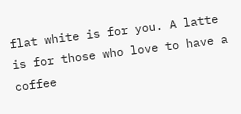flat white is for you. A latte is for those who love to have a coffee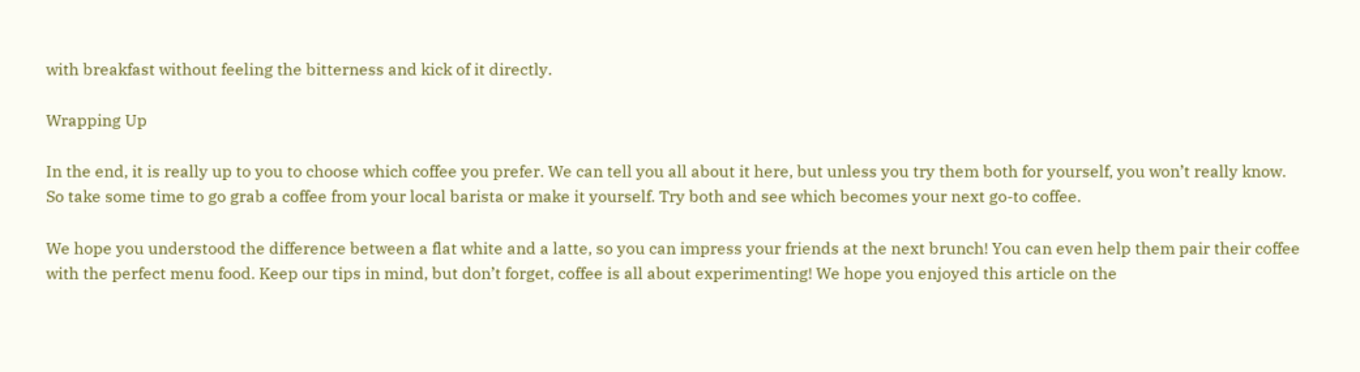with breakfast without feeling the bitterness and kick of it directly.

Wrapping Up

In the end, it is really up to you to choose which coffee you prefer. We can tell you all about it here, but unless you try them both for yourself, you won’t really know. So take some time to go grab a coffee from your local barista or make it yourself. Try both and see which becomes your next go-to coffee.

We hope you understood the difference between a flat white and a latte, so you can impress your friends at the next brunch! You can even help them pair their coffee with the perfect menu food. Keep our tips in mind, but don’t forget, coffee is all about experimenting! We hope you enjoyed this article on the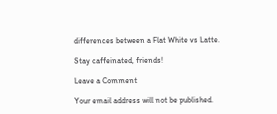differences between a Flat White vs Latte.

Stay caffeinated, friends!

Leave a Comment

Your email address will not be published.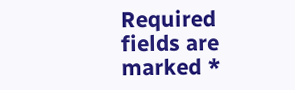Required fields are marked *